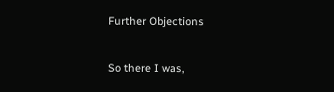Further Objections

So there I was,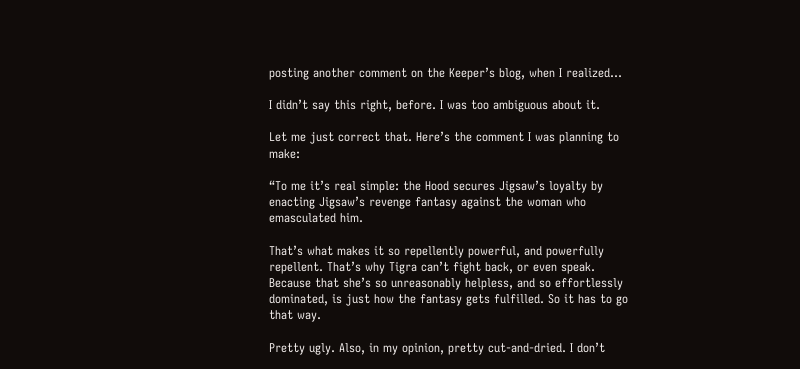posting another comment on the Keeper’s blog, when I realized…

I didn’t say this right, before. I was too ambiguous about it.

Let me just correct that. Here’s the comment I was planning to make:

“To me it’s real simple: the Hood secures Jigsaw’s loyalty by enacting Jigsaw’s revenge fantasy against the woman who emasculated him.

That’s what makes it so repellently powerful, and powerfully repellent. That’s why Tigra can’t fight back, or even speak. Because that she’s so unreasonably helpless, and so effortlessly dominated, is just how the fantasy gets fulfilled. So it has to go that way.

Pretty ugly. Also, in my opinion, pretty cut-and-dried. I don’t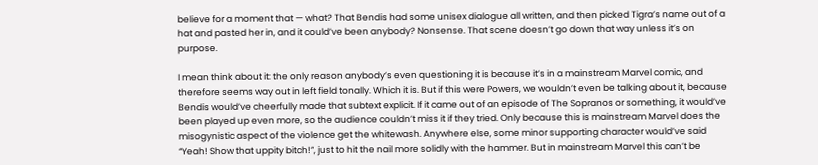believe for a moment that — what? That Bendis had some unisex dialogue all written, and then picked Tigra’s name out of a hat and pasted her in, and it could’ve been anybody? Nonsense. That scene doesn’t go down that way unless it’s on purpose.

I mean think about it: the only reason anybody’s even questioning it is because it’s in a mainstream Marvel comic, and therefore seems way out in left field tonally. Which it is. But if this were Powers, we wouldn’t even be talking about it, because Bendis would’ve cheerfully made that subtext explicit. If it came out of an episode of The Sopranos or something, it would’ve been played up even more, so the audience couldn’t miss it if they tried. Only because this is mainstream Marvel does the misogynistic aspect of the violence get the whitewash. Anywhere else, some minor supporting character would’ve said “Yeah! Show that uppity bitch!”, just to hit the nail more solidly with the hammer. But in mainstream Marvel this can’t be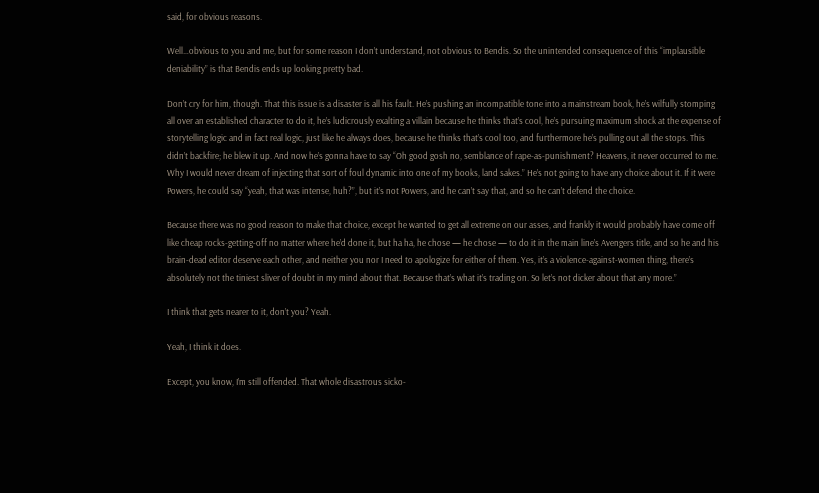said, for obvious reasons.

Well…obvious to you and me, but for some reason I don’t understand, not obvious to Bendis. So the unintended consequence of this “implausible deniability” is that Bendis ends up looking pretty bad.

Don’t cry for him, though. That this issue is a disaster is all his fault. He’s pushing an incompatible tone into a mainstream book, he’s wilfully stomping all over an established character to do it, he’s ludicrously exalting a villain because he thinks that’s cool, he’s pursuing maximum shock at the expense of storytelling logic and in fact real logic, just like he always does, because he thinks that’s cool too, and furthermore he’s pulling out all the stops. This didn’t backfire; he blew it up. And now he’s gonna have to say “Oh good gosh no, semblance of rape-as-punishment? Heavens, it never occurred to me. Why I would never dream of injecting that sort of foul dynamic into one of my books, land sakes.” He’s not going to have any choice about it. If it were Powers, he could say “yeah, that was intense, huh?”, but it’s not Powers, and he can’t say that, and so he can’t defend the choice.

Because there was no good reason to make that choice, except he wanted to get all extreme on our asses, and frankly it would probably have come off like cheap rocks-getting-off no matter where he’d done it, but ha ha, he chose — he chose — to do it in the main line’s Avengers title, and so he and his brain-dead editor deserve each other, and neither you nor I need to apologize for either of them. Yes, it’s a violence-against-women thing, there’s absolutely not the tiniest sliver of doubt in my mind about that. Because that’s what it’s trading on. So let’s not dicker about that any more.”

I think that gets nearer to it, don’t you? Yeah.

Yeah, I think it does.

Except, you know, I’m still offended. That whole disastrous sicko-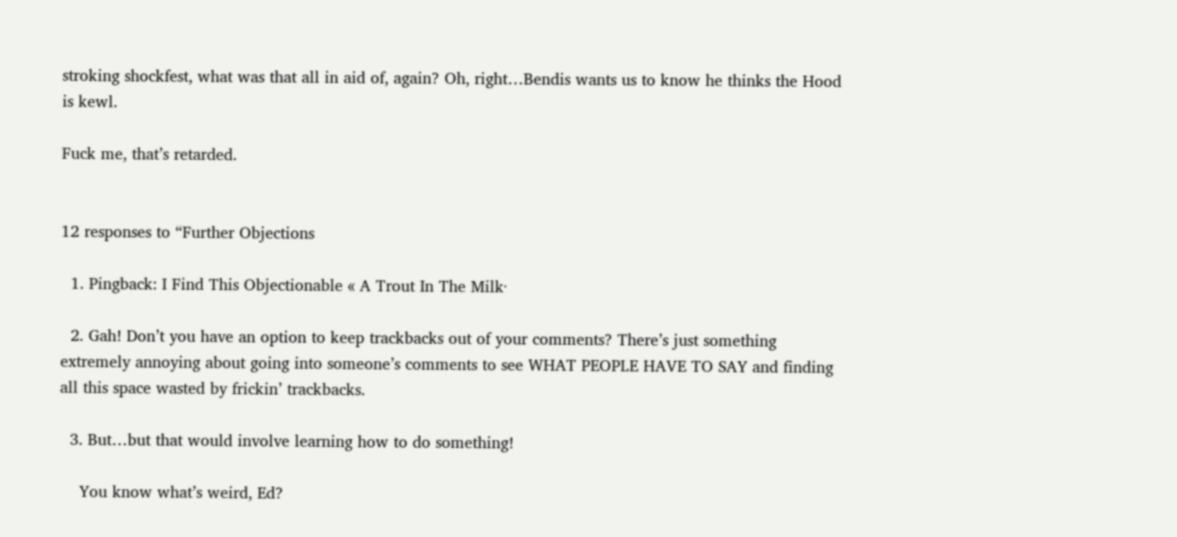stroking shockfest, what was that all in aid of, again? Oh, right…Bendis wants us to know he thinks the Hood is kewl.

Fuck me, that’s retarded.


12 responses to “Further Objections

  1. Pingback: I Find This Objectionable « A Trout In The Milk·

  2. Gah! Don’t you have an option to keep trackbacks out of your comments? There’s just something extremely annoying about going into someone’s comments to see WHAT PEOPLE HAVE TO SAY and finding all this space wasted by frickin’ trackbacks.

  3. But…but that would involve learning how to do something!

    You know what’s weird, Ed?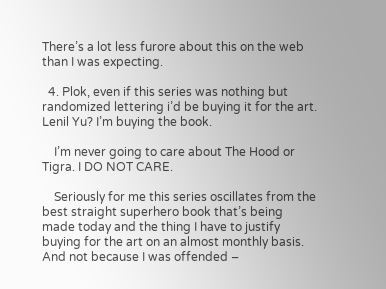There’s a lot less furore about this on the web than I was expecting.

  4. Plok, even if this series was nothing but randomized lettering i’d be buying it for the art. Lenil Yu? I’m buying the book.

    I’m never going to care about The Hood or Tigra. I DO NOT CARE.

    Seriously for me this series oscillates from the best straight superhero book that’s being made today and the thing I have to justify buying for the art on an almost monthly basis. And not because I was offended –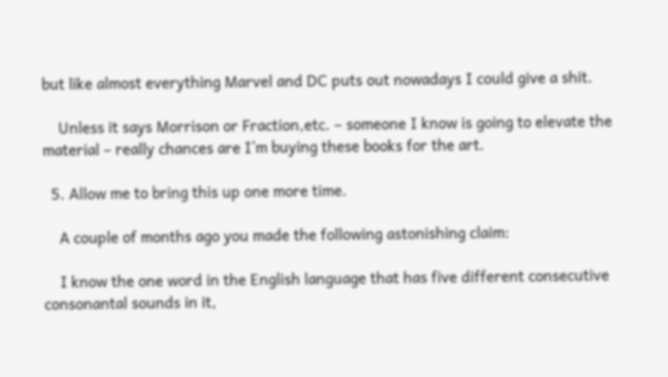but like almost everything Marvel and DC puts out nowadays I could give a shit.

    Unless it says Morrison or Fraction,etc. – someone I know is going to elevate the material – really chances are I’m buying these books for the art.

  5. Allow me to bring this up one more time.

    A couple of months ago you made the following astonishing claim:

    I know the one word in the English language that has five different consecutive consonantal sounds in it,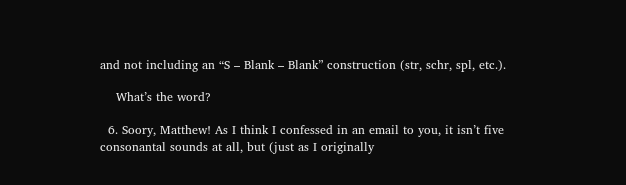and not including an “S – Blank – Blank” construction (str, schr, spl, etc.).

    What’s the word?

  6. Soory, Matthew! As I think I confessed in an email to you, it isn’t five consonantal sounds at all, but (just as I originally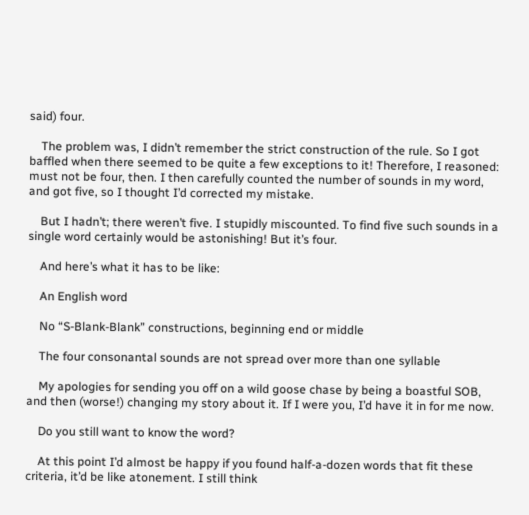said) four.

    The problem was, I didn’t remember the strict construction of the rule. So I got baffled when there seemed to be quite a few exceptions to it! Therefore, I reasoned: must not be four, then. I then carefully counted the number of sounds in my word, and got five, so I thought I’d corrected my mistake.

    But I hadn’t; there weren’t five. I stupidly miscounted. To find five such sounds in a single word certainly would be astonishing! But it’s four.

    And here’s what it has to be like:

    An English word

    No “S-Blank-Blank” constructions, beginning end or middle

    The four consonantal sounds are not spread over more than one syllable

    My apologies for sending you off on a wild goose chase by being a boastful SOB, and then (worse!) changing my story about it. If I were you, I’d have it in for me now.

    Do you still want to know the word?

    At this point I’d almost be happy if you found half-a-dozen words that fit these criteria, it’d be like atonement. I still think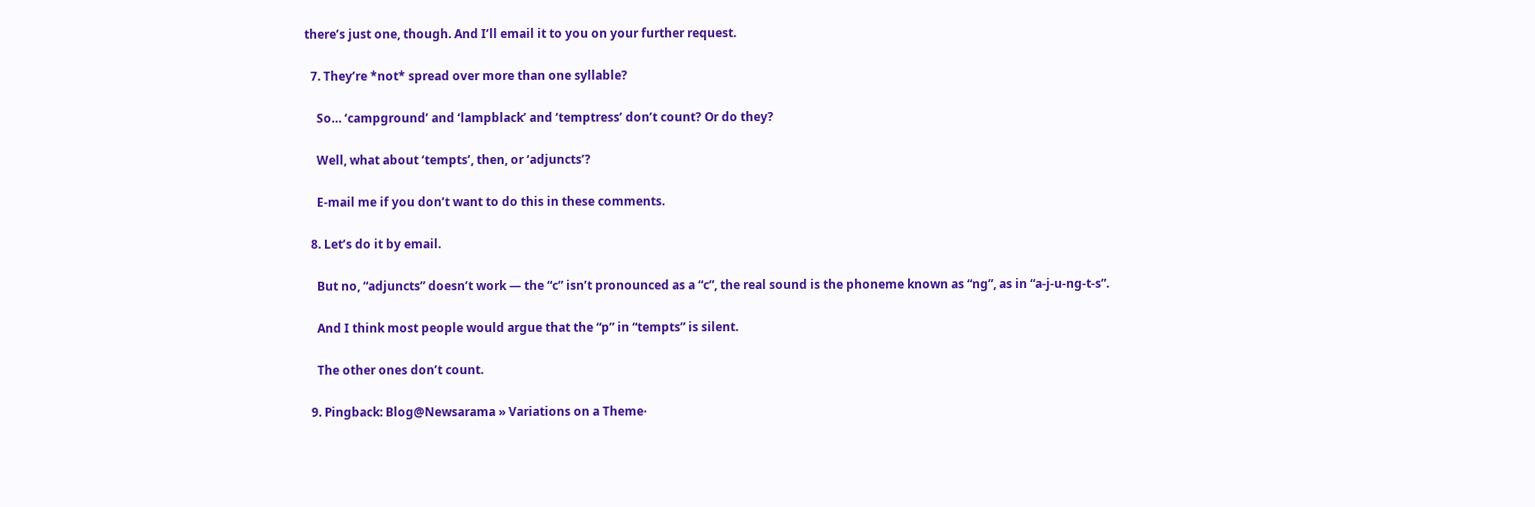there’s just one, though. And I’ll email it to you on your further request.

  7. They’re *not* spread over more than one syllable?

    So… ‘campground’ and ‘lampblack’ and ‘temptress’ don’t count? Or do they?

    Well, what about ‘tempts’, then, or ‘adjuncts’?

    E-mail me if you don’t want to do this in these comments.

  8. Let’s do it by email.

    But no, “adjuncts” doesn’t work — the “c” isn’t pronounced as a “c”, the real sound is the phoneme known as “ng”, as in “a-j-u-ng-t-s”.

    And I think most people would argue that the “p” in “tempts” is silent.

    The other ones don’t count.

  9. Pingback: Blog@Newsarama » Variations on a Theme·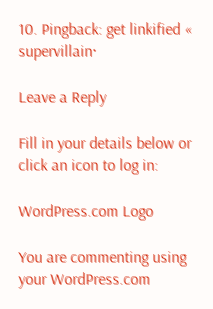10. Pingback: get linkified « supervillain·

Leave a Reply

Fill in your details below or click an icon to log in:

WordPress.com Logo

You are commenting using your WordPress.com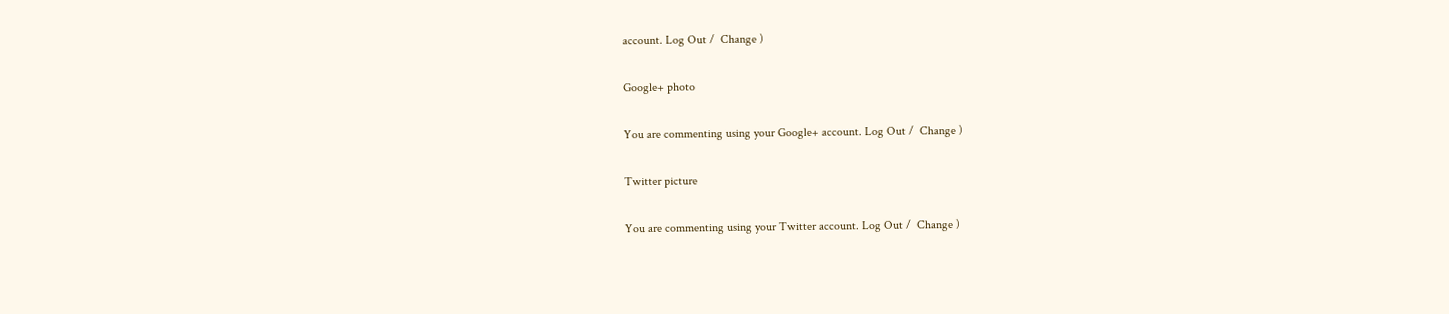account. Log Out /  Change )

Google+ photo

You are commenting using your Google+ account. Log Out /  Change )

Twitter picture

You are commenting using your Twitter account. Log Out /  Change )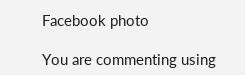Facebook photo

You are commenting using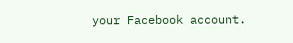your Facebook account.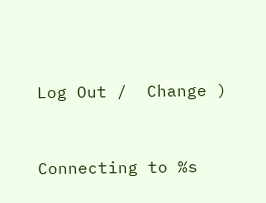Log Out /  Change )


Connecting to %s